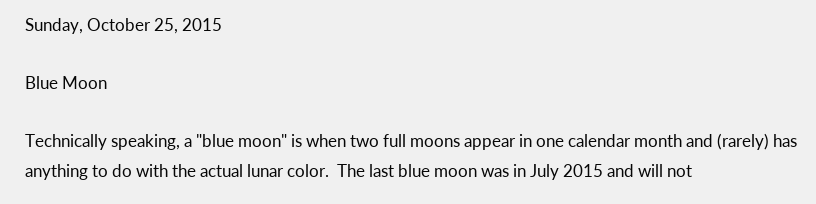Sunday, October 25, 2015

Blue Moon

Technically speaking, a "blue moon" is when two full moons appear in one calendar month and (rarely) has anything to do with the actual lunar color.  The last blue moon was in July 2015 and will not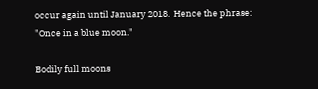occur again until January 2018.  Hence the phrase: "Once in a blue moon."

Bodily full moons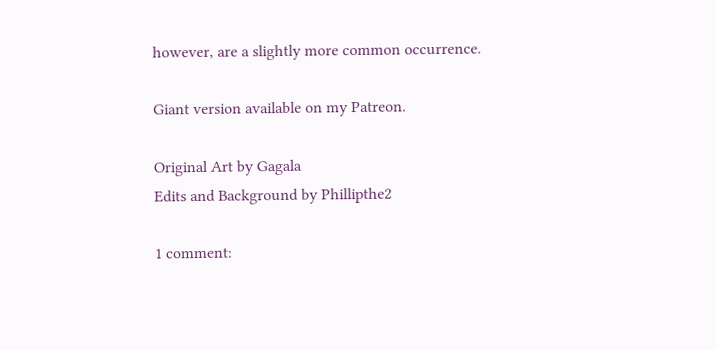however, are a slightly more common occurrence.

Giant version available on my Patreon.

Original Art by Gagala
Edits and Background by Phillipthe2

1 comment: